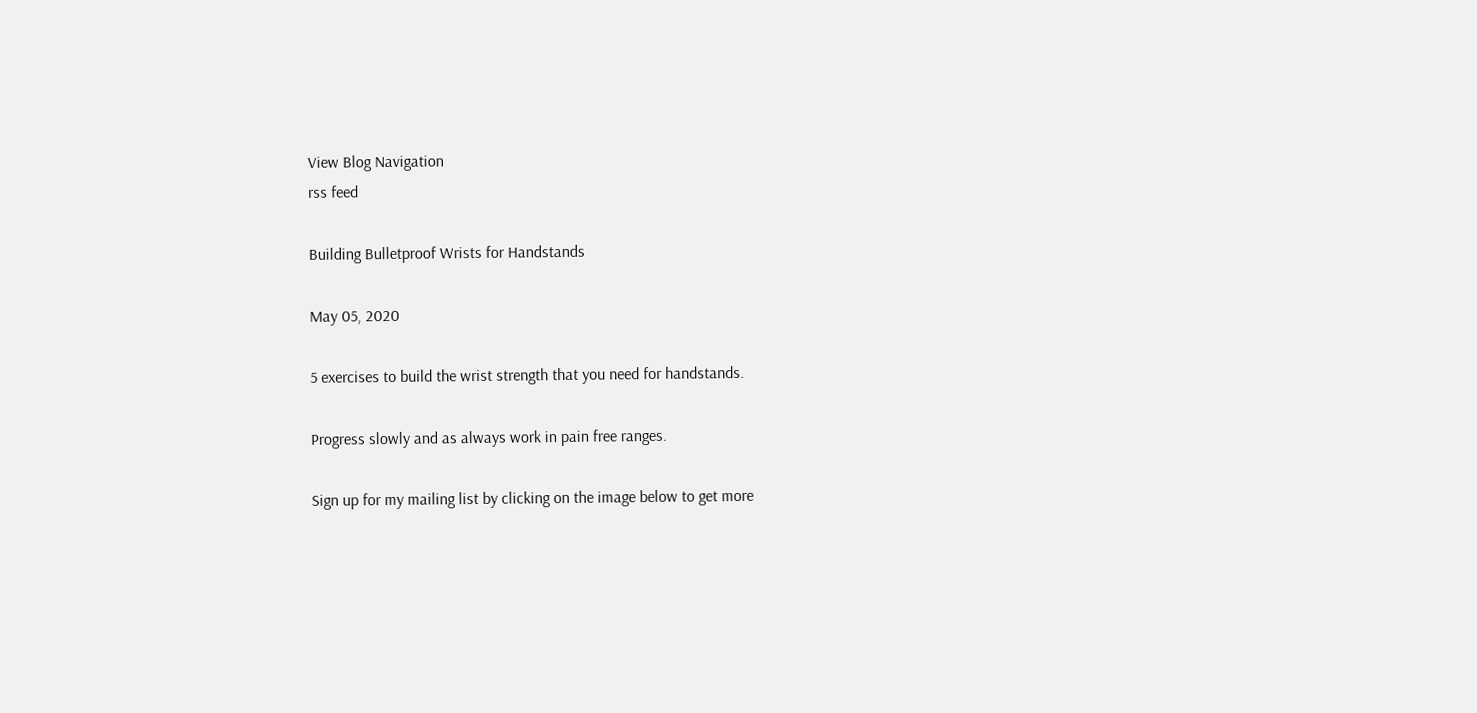View Blog Navigation
rss feed

Building Bulletproof Wrists for Handstands

May 05, 2020

5 exercises to build the wrist strength that you need for handstands.

Progress slowly and as always work in pain free ranges.

Sign up for my mailing list by clicking on the image below to get more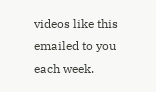videos like this emailed to you each week.